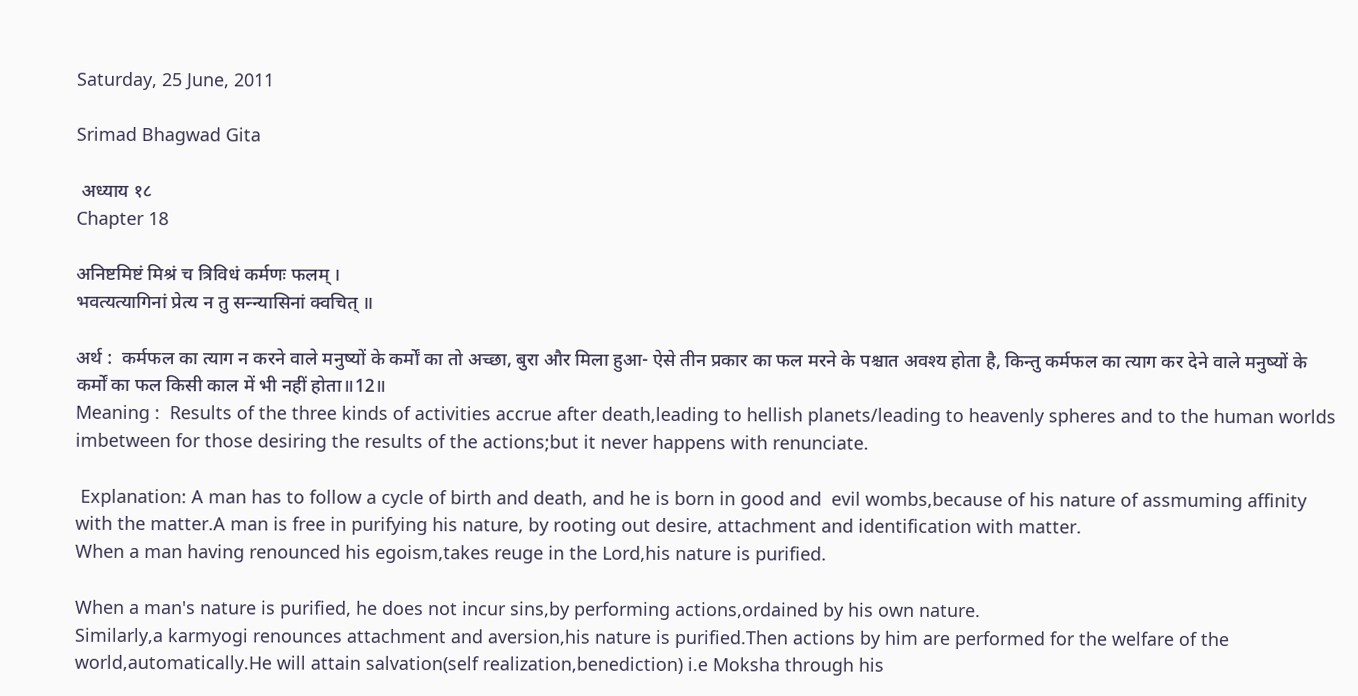Saturday, 25 June, 2011

Srimad Bhagwad Gita

 अध्याय १८
Chapter 18

अनिष्टमिष्टं मिश्रं च त्रिविधं कर्मणः फलम्‌ ।
भवत्यत्यागिनां प्रेत्य न तु सन्न्यासिनां क्वचित्‌ ॥

अर्थ :  कर्मफल का त्याग न करने वाले मनुष्यों के कर्मों का तो अच्छा, बुरा और मिला हुआ- ऐसे तीन प्रकार का फल मरने के पश्चात अवश्य होता है, किन्तु कर्मफल का त्याग कर देने वाले मनुष्यों के कर्मों का फल किसी काल में भी नहीं होता॥12॥
Meaning :  Results of the three kinds of activities accrue after death,leading to hellish planets/leading to heavenly spheres and to the human worlds imbetween for those desiring the results of the actions;but it never happens with renunciate.

 Explanation: A man has to follow a cycle of birth and death, and he is born in good and  evil wombs,because of his nature of assmuming affinity with the matter.A man is free in purifying his nature, by rooting out desire, attachment and identification with matter.
When a man having renounced his egoism,takes reuge in the Lord,his nature is purified.

When a man's nature is purified, he does not incur sins,by performing actions,ordained by his own nature.
Similarly,a karmyogi renounces attachment and aversion,his nature is purified.Then actions by him are performed for the welfare of the world,automatically.He will attain salvation(self realization,benediction) i.e Moksha through his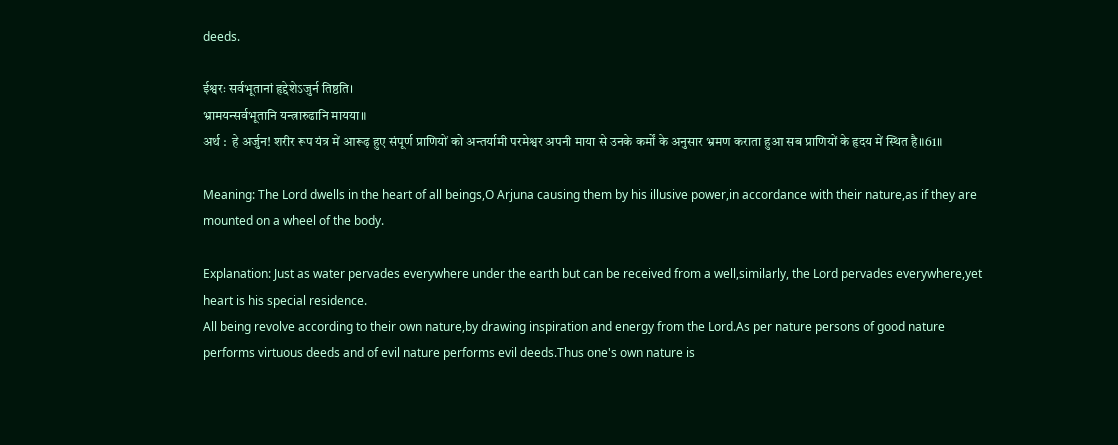deeds.

ईश्वरः सर्वभूतानां हृद्देशेऽजुर्न तिष्ठति।
भ्रामयन्सर्वभूतानि यन्त्रारुढानि मायया॥
अर्थ :  हे अर्जुन! शरीर रूप यंत्र में आरूढ़ हुए संपूर्ण प्राणियों को अन्तर्यामी परमेश्वर अपनी माया से उनके कर्मों के अनुसार भ्रमण कराता हुआ सब प्राणियों के हृदय में स्थित है॥61॥

Meaning: The Lord dwells in the heart of all beings,O Arjuna causing them by his illusive power,in accordance with their nature,as if they are mounted on a wheel of the body.

Explanation: Just as water pervades everywhere under the earth but can be received from a well,similarly, the Lord pervades everywhere,yet heart is his special residence.
All being revolve according to their own nature,by drawing inspiration and energy from the Lord.As per nature persons of good nature performs virtuous deeds and of evil nature performs evil deeds.Thus one's own nature is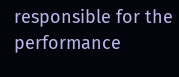responsible for the performance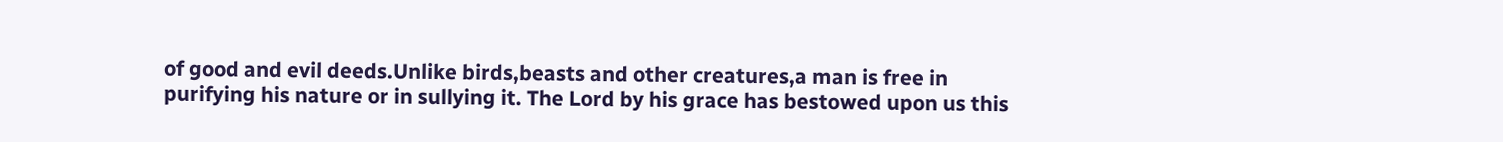of good and evil deeds.Unlike birds,beasts and other creatures,a man is free in purifying his nature or in sullying it. The Lord by his grace has bestowed upon us this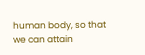human body, so that we can attain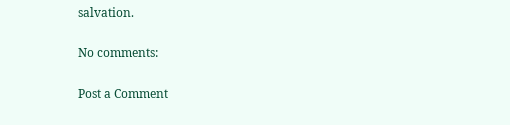salvation.

No comments:

Post a Comment